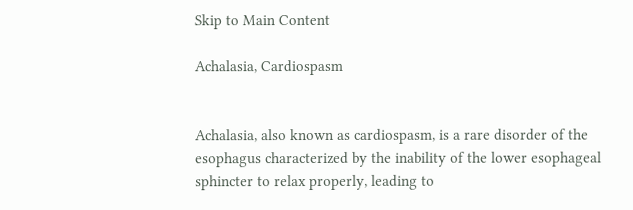Skip to Main Content

Achalasia, Cardiospasm


Achalasia, also known as cardiospasm, is a rare disorder of the esophagus characterized by the inability of the lower esophageal sphincter to relax properly, leading to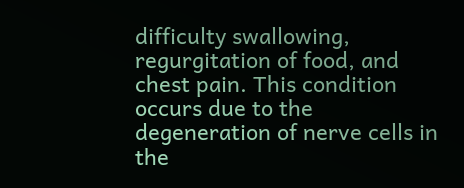difficulty swallowing, regurgitation of food, and chest pain. This condition occurs due to the degeneration of nerve cells in the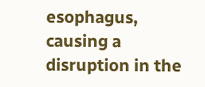esophagus, causing a disruption in the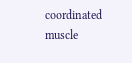coordinated muscle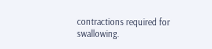contractions required for swallowing.